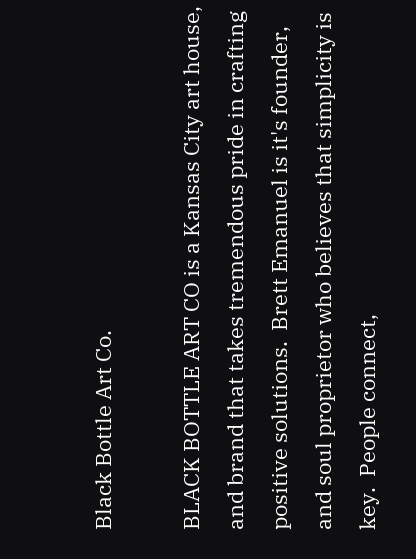Black Bottle Art Co.

BLACK BOTTLE ART CO is a Kansas City art house, and brand that takes tremendous pride in crafting positive solutions.  Brett Emanuel is it's founder, and soul proprietor who believes that simplicity is key.  People connect,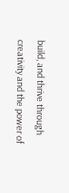build, and thrive through creativity and the power of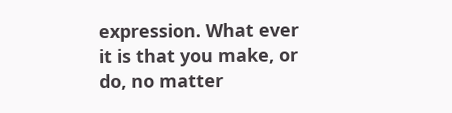expression. What ever it is that you make, or do, no matter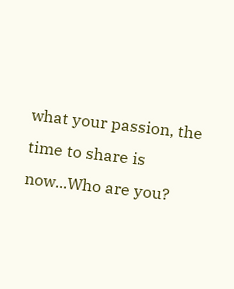what your passion, the time to share is now...Who are you?